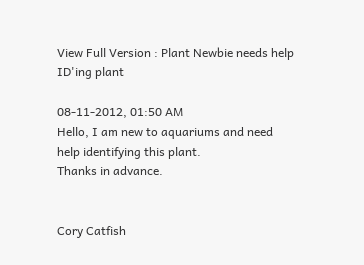View Full Version : Plant Newbie needs help ID'ing plant

08-11-2012, 01:50 AM
Hello, I am new to aquariums and need help identifying this plant.
Thanks in advance.


Cory Catfish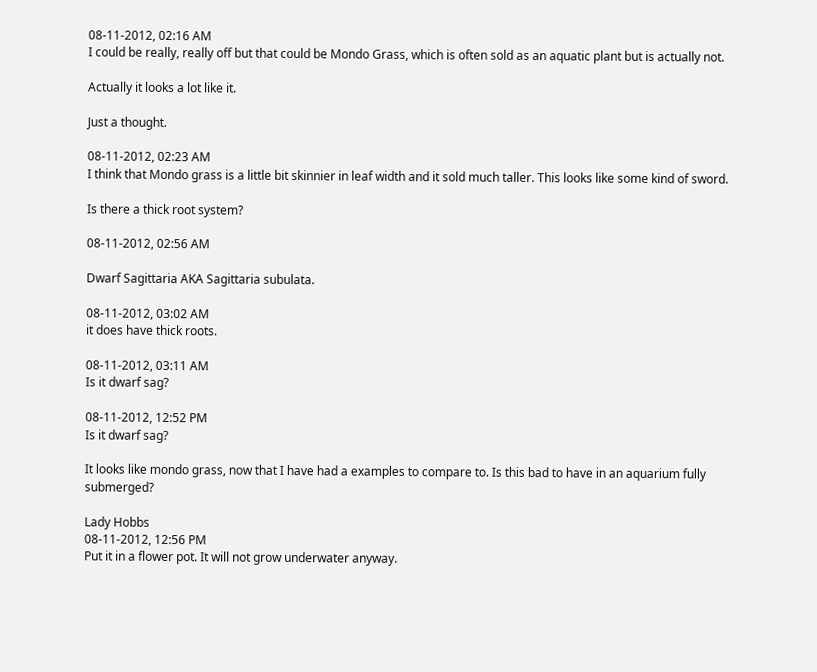08-11-2012, 02:16 AM
I could be really, really off but that could be Mondo Grass, which is often sold as an aquatic plant but is actually not.

Actually it looks a lot like it.

Just a thought.

08-11-2012, 02:23 AM
I think that Mondo grass is a little bit skinnier in leaf width and it sold much taller. This looks like some kind of sword.

Is there a thick root system?

08-11-2012, 02:56 AM

Dwarf Sagittaria AKA Sagittaria subulata.

08-11-2012, 03:02 AM
it does have thick roots.

08-11-2012, 03:11 AM
Is it dwarf sag?

08-11-2012, 12:52 PM
Is it dwarf sag?

It looks like mondo grass, now that I have had a examples to compare to. Is this bad to have in an aquarium fully submerged?

Lady Hobbs
08-11-2012, 12:56 PM
Put it in a flower pot. It will not grow underwater anyway.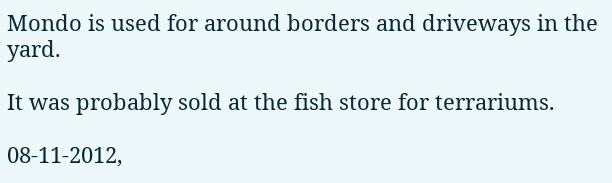Mondo is used for around borders and driveways in the yard.

It was probably sold at the fish store for terrariums.

08-11-2012,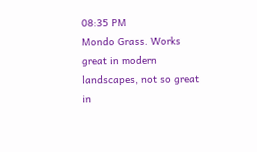08:35 PM
Mondo Grass. Works great in modern landscapes, not so great in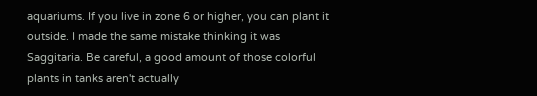aquariums. If you live in zone 6 or higher, you can plant it outside. I made the same mistake thinking it was Saggitaria. Be careful, a good amount of those colorful plants in tanks aren't actually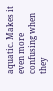aquatic. Makes it even more confusing when they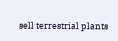sell terrestrial plants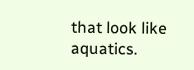that look like aquatics.